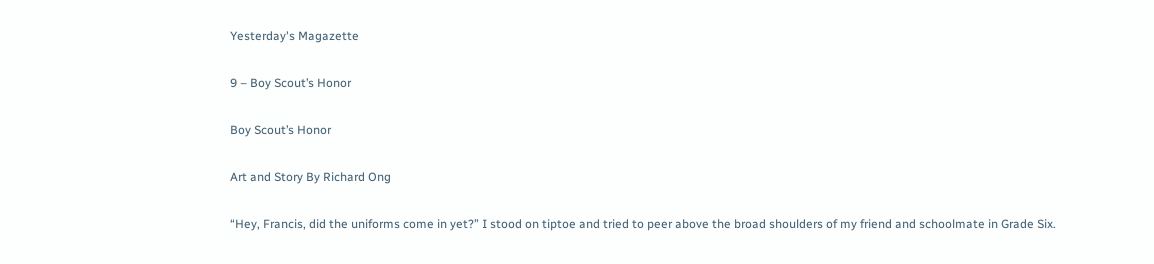Yesterday's Magazette

9 – Boy Scout’s Honor

Boy Scout’s Honor

Art and Story By Richard Ong

“Hey, Francis, did the uniforms come in yet?” I stood on tiptoe and tried to peer above the broad shoulders of my friend and schoolmate in Grade Six.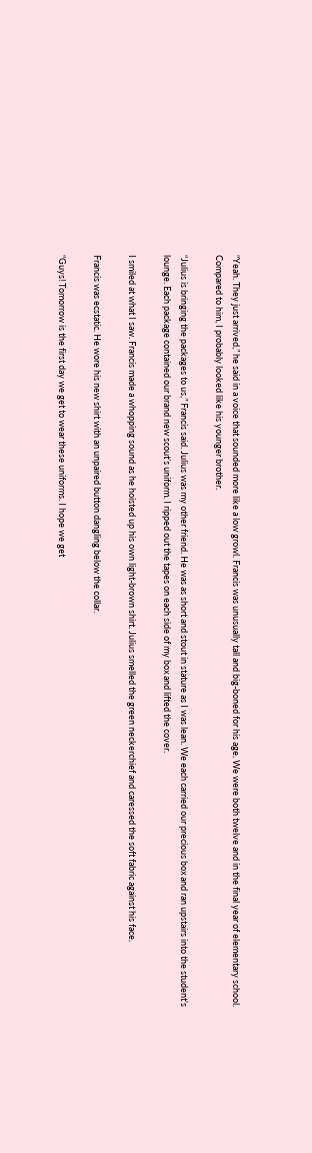“Yeah. They just arrived,” he said in a voice that sounded more like a low growl. Francis was unusually tall and big-boned for his age. We were both twelve and in the final year of elementary school. Compared to him, I probably looked like his younger brother.

“Julius is bringing the packages to us,” Francis said. Julius was my other friend. He was as short and stout in stature as I was lean. We each carried our precious box and ran upstairs into the student’s lounge. Each package contained our brand new scout’s uniform. I ripped out the tapes on each side of my box and lifted the cover.

I smiled at what I saw. Francis made a whopping sound as he hoisted up his own light-brown shirt. Julius smelled the green neckerchief and caressed the soft fabric against his face.

Francis was ecstatic. He wore his new shirt with an unpaired button dangling below the collar.

“Guys! Tomorrow is the first day we get to wear these uniforms. I hope we get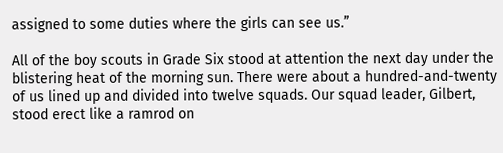assigned to some duties where the girls can see us.”

All of the boy scouts in Grade Six stood at attention the next day under the blistering heat of the morning sun. There were about a hundred-and-twenty of us lined up and divided into twelve squads. Our squad leader, Gilbert, stood erect like a ramrod on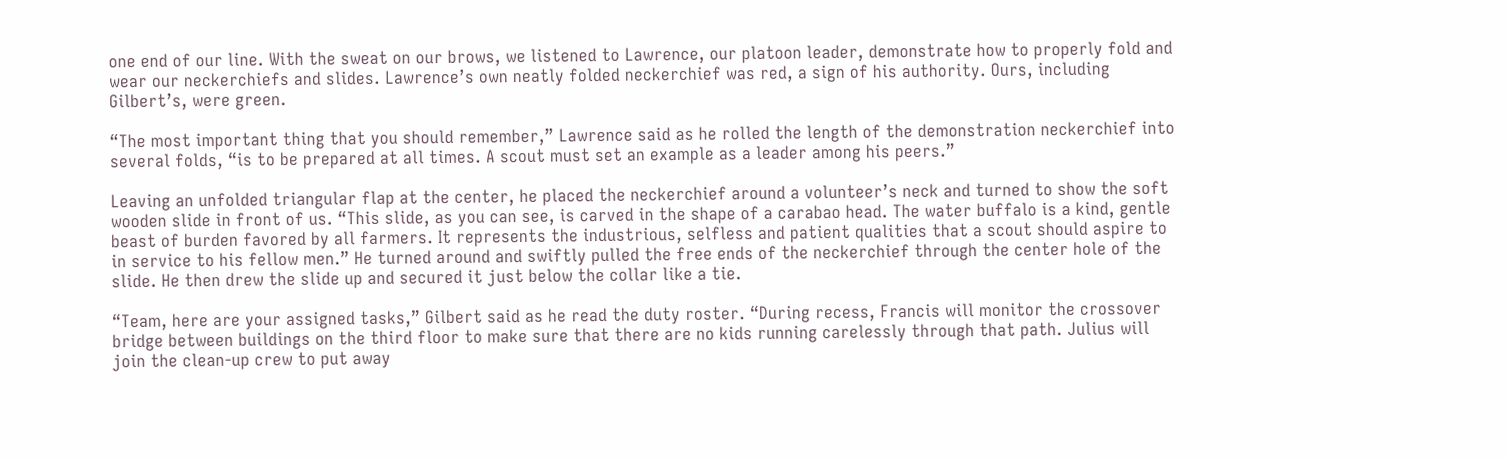one end of our line. With the sweat on our brows, we listened to Lawrence, our platoon leader, demonstrate how to properly fold and wear our neckerchiefs and slides. Lawrence’s own neatly folded neckerchief was red, a sign of his authority. Ours, including Gilbert’s, were green.

“The most important thing that you should remember,” Lawrence said as he rolled the length of the demonstration neckerchief into several folds, “is to be prepared at all times. A scout must set an example as a leader among his peers.”

Leaving an unfolded triangular flap at the center, he placed the neckerchief around a volunteer’s neck and turned to show the soft wooden slide in front of us. “This slide, as you can see, is carved in the shape of a carabao head. The water buffalo is a kind, gentle beast of burden favored by all farmers. It represents the industrious, selfless and patient qualities that a scout should aspire to in service to his fellow men.” He turned around and swiftly pulled the free ends of the neckerchief through the center hole of the slide. He then drew the slide up and secured it just below the collar like a tie.

“Team, here are your assigned tasks,” Gilbert said as he read the duty roster. “During recess, Francis will monitor the crossover bridge between buildings on the third floor to make sure that there are no kids running carelessly through that path. Julius will join the clean-up crew to put away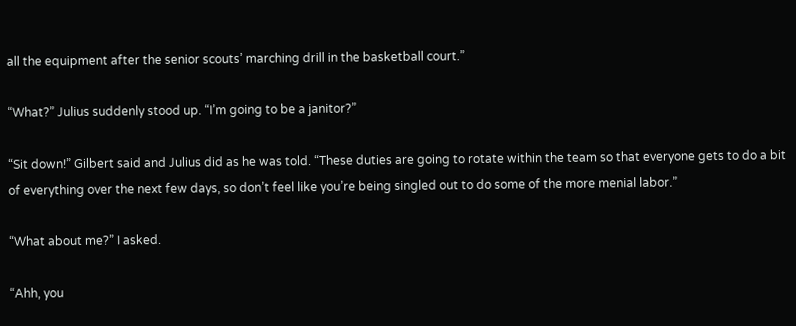all the equipment after the senior scouts’ marching drill in the basketball court.”

“What?” Julius suddenly stood up. “I’m going to be a janitor?”

“Sit down!” Gilbert said and Julius did as he was told. “These duties are going to rotate within the team so that everyone gets to do a bit of everything over the next few days, so don’t feel like you’re being singled out to do some of the more menial labor.”

“What about me?” I asked.

“Ahh, you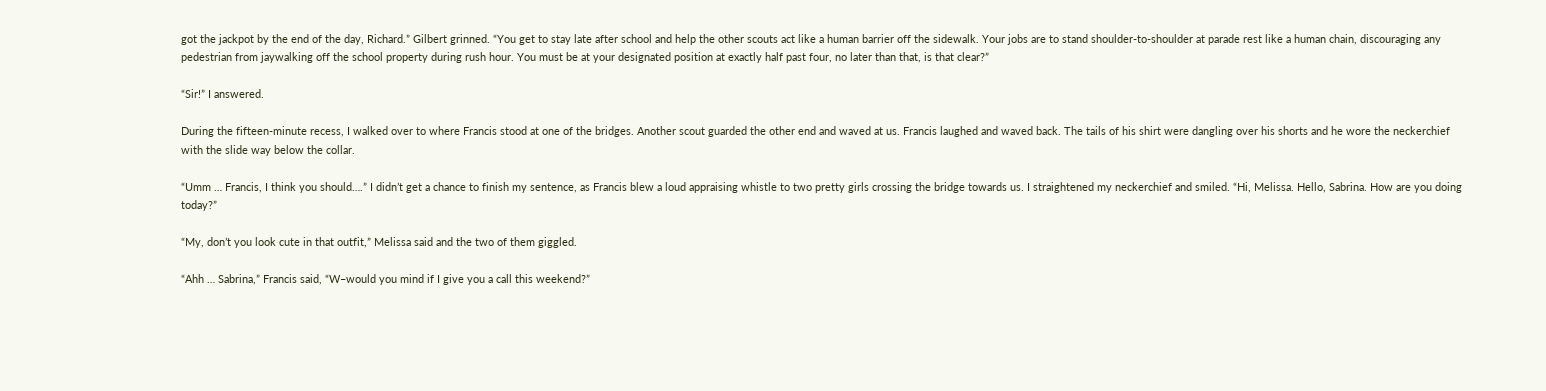got the jackpot by the end of the day, Richard.” Gilbert grinned. “You get to stay late after school and help the other scouts act like a human barrier off the sidewalk. Your jobs are to stand shoulder-to-shoulder at parade rest like a human chain, discouraging any pedestrian from jaywalking off the school property during rush hour. You must be at your designated position at exactly half past four, no later than that, is that clear?”

“Sir!” I answered.

During the fifteen-minute recess, I walked over to where Francis stood at one of the bridges. Another scout guarded the other end and waved at us. Francis laughed and waved back. The tails of his shirt were dangling over his shorts and he wore the neckerchief with the slide way below the collar.

“Umm … Francis, I think you should….” I didn’t get a chance to finish my sentence, as Francis blew a loud appraising whistle to two pretty girls crossing the bridge towards us. I straightened my neckerchief and smiled. “Hi, Melissa. Hello, Sabrina. How are you doing today?”

“My, don’t you look cute in that outfit,” Melissa said and the two of them giggled.

“Ahh … Sabrina,” Francis said, “W–would you mind if I give you a call this weekend?”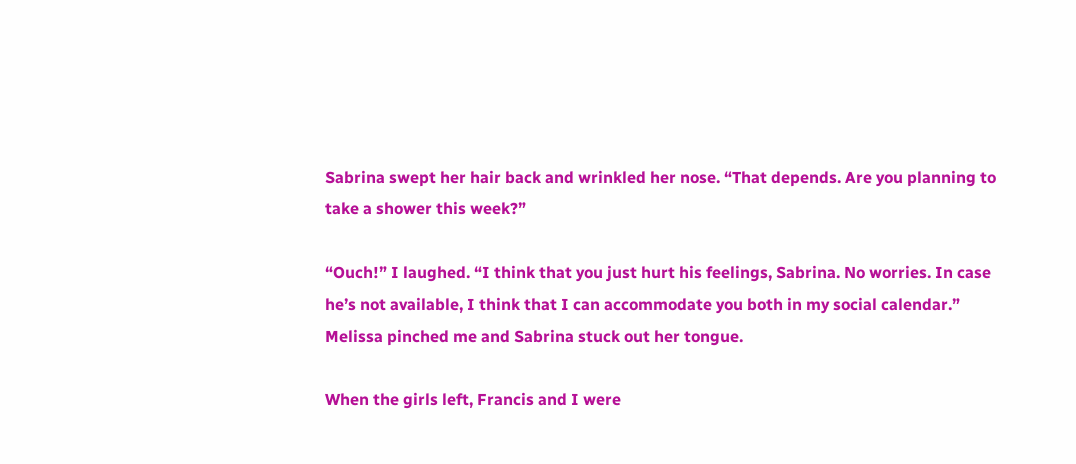Sabrina swept her hair back and wrinkled her nose. “That depends. Are you planning to take a shower this week?”

“Ouch!” I laughed. “I think that you just hurt his feelings, Sabrina. No worries. In case he’s not available, I think that I can accommodate you both in my social calendar.” Melissa pinched me and Sabrina stuck out her tongue.

When the girls left, Francis and I were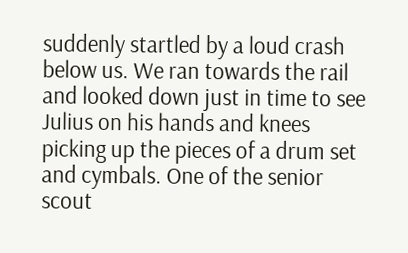suddenly startled by a loud crash below us. We ran towards the rail and looked down just in time to see Julius on his hands and knees picking up the pieces of a drum set and cymbals. One of the senior scout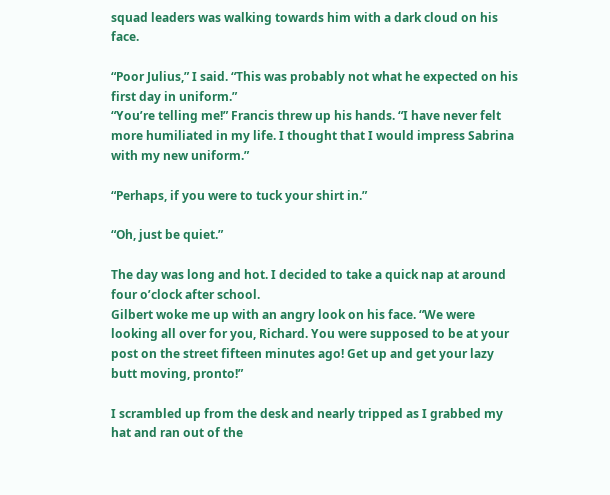squad leaders was walking towards him with a dark cloud on his face.

“Poor Julius,” I said. “This was probably not what he expected on his first day in uniform.”
“You’re telling me!” Francis threw up his hands. “I have never felt more humiliated in my life. I thought that I would impress Sabrina with my new uniform.”

“Perhaps, if you were to tuck your shirt in.”

“Oh, just be quiet.”

The day was long and hot. I decided to take a quick nap at around four o’clock after school.
Gilbert woke me up with an angry look on his face. “We were looking all over for you, Richard. You were supposed to be at your post on the street fifteen minutes ago! Get up and get your lazy butt moving, pronto!”

I scrambled up from the desk and nearly tripped as I grabbed my hat and ran out of the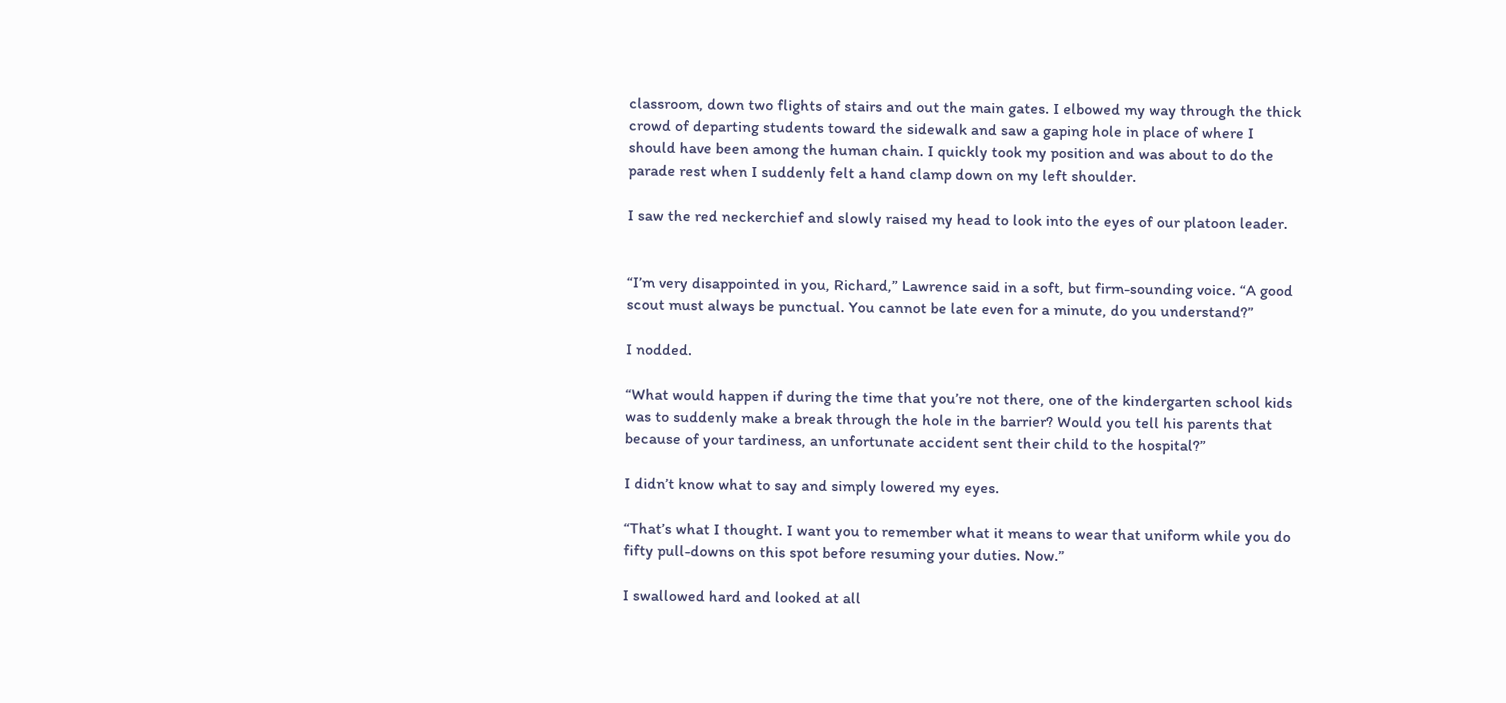classroom, down two flights of stairs and out the main gates. I elbowed my way through the thick crowd of departing students toward the sidewalk and saw a gaping hole in place of where I should have been among the human chain. I quickly took my position and was about to do the parade rest when I suddenly felt a hand clamp down on my left shoulder.

I saw the red neckerchief and slowly raised my head to look into the eyes of our platoon leader.


“I’m very disappointed in you, Richard,” Lawrence said in a soft, but firm-sounding voice. “A good scout must always be punctual. You cannot be late even for a minute, do you understand?”

I nodded.

“What would happen if during the time that you’re not there, one of the kindergarten school kids was to suddenly make a break through the hole in the barrier? Would you tell his parents that because of your tardiness, an unfortunate accident sent their child to the hospital?”

I didn’t know what to say and simply lowered my eyes.

“That’s what I thought. I want you to remember what it means to wear that uniform while you do fifty pull-downs on this spot before resuming your duties. Now.”

I swallowed hard and looked at all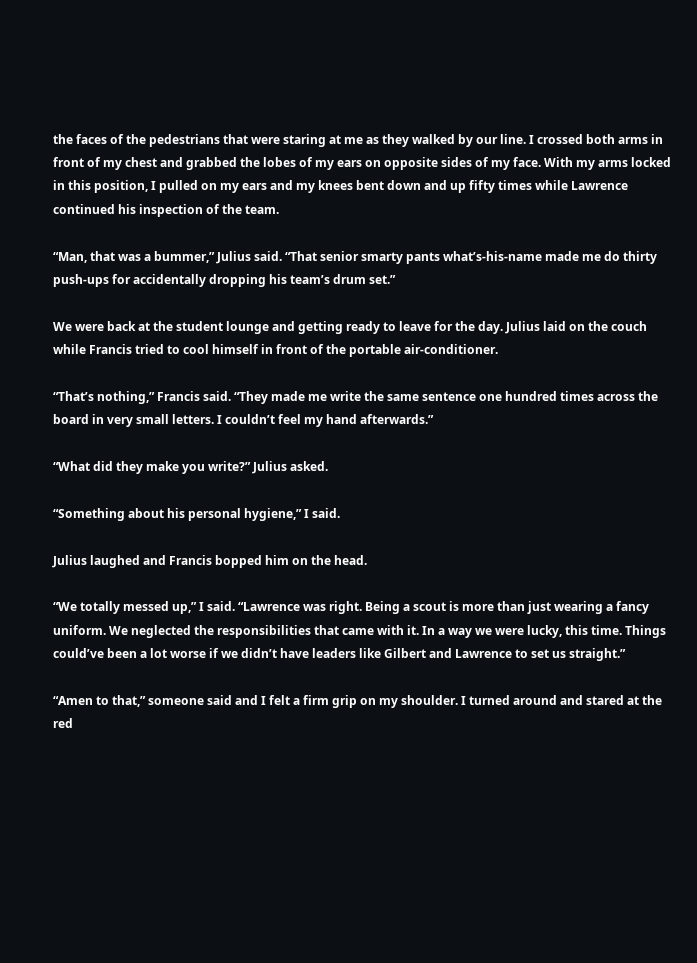the faces of the pedestrians that were staring at me as they walked by our line. I crossed both arms in front of my chest and grabbed the lobes of my ears on opposite sides of my face. With my arms locked in this position, I pulled on my ears and my knees bent down and up fifty times while Lawrence continued his inspection of the team.

“Man, that was a bummer,” Julius said. “That senior smarty pants what’s-his-name made me do thirty push-ups for accidentally dropping his team’s drum set.”

We were back at the student lounge and getting ready to leave for the day. Julius laid on the couch while Francis tried to cool himself in front of the portable air-conditioner.

“That’s nothing,” Francis said. “They made me write the same sentence one hundred times across the board in very small letters. I couldn’t feel my hand afterwards.”

“What did they make you write?” Julius asked.

“Something about his personal hygiene,” I said.

Julius laughed and Francis bopped him on the head.

“We totally messed up,” I said. “Lawrence was right. Being a scout is more than just wearing a fancy uniform. We neglected the responsibilities that came with it. In a way we were lucky, this time. Things could’ve been a lot worse if we didn’t have leaders like Gilbert and Lawrence to set us straight.”

“Amen to that,” someone said and I felt a firm grip on my shoulder. I turned around and stared at the red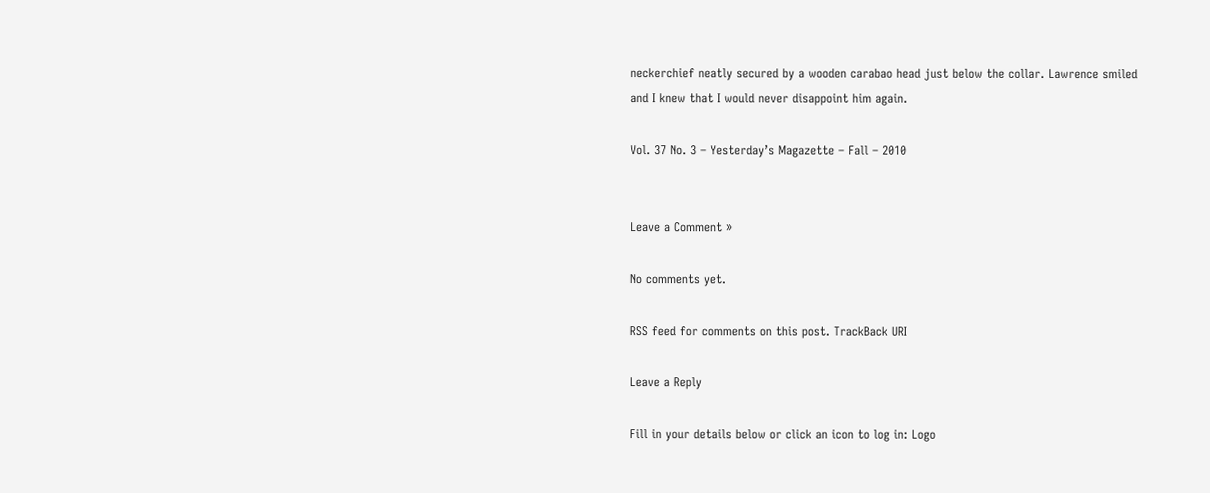neckerchief neatly secured by a wooden carabao head just below the collar. Lawrence smiled and I knew that I would never disappoint him again.

Vol. 37 No. 3 – Yesterday’s Magazette – Fall – 2010


Leave a Comment »

No comments yet.

RSS feed for comments on this post. TrackBack URI

Leave a Reply

Fill in your details below or click an icon to log in: Logo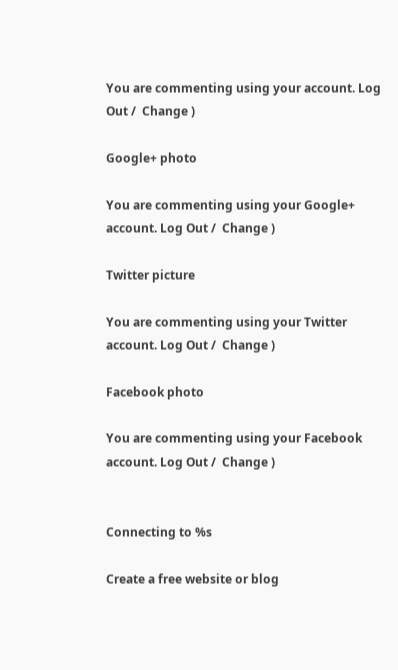You are commenting using your account. Log Out /  Change )

Google+ photo

You are commenting using your Google+ account. Log Out /  Change )

Twitter picture

You are commenting using your Twitter account. Log Out /  Change )

Facebook photo

You are commenting using your Facebook account. Log Out /  Change )


Connecting to %s

Create a free website or blog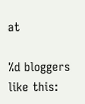at

%d bloggers like this: